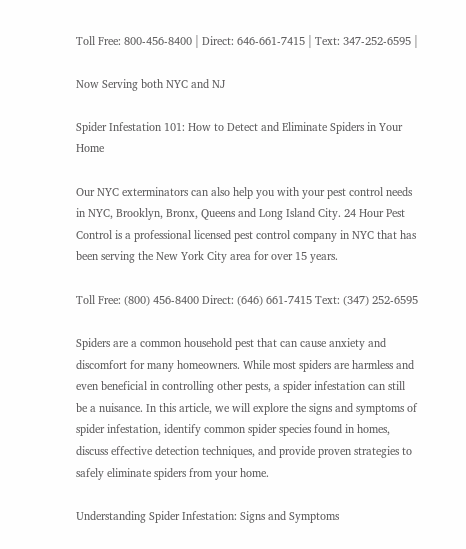Toll Free: 800-456-8400 | Direct: 646-661-7415 | Text: 347-252-6595 |

Now Serving both NYC and NJ

Spider Infestation 101: How to Detect and Eliminate Spiders in Your Home

Our NYC exterminators can also help you with your pest control needs in NYC, Brooklyn, Bronx, Queens and Long Island City. 24 Hour Pest Control is a professional licensed pest control company in NYC that has been serving the New York City area for over 15 years.

Toll Free: (800) 456-8400 Direct: (646) 661-7415 Text: (347) 252-6595

Spiders are a common household pest that can cause anxiety and discomfort for many homeowners. While most spiders are harmless and even beneficial in controlling other pests, a spider infestation can still be a nuisance. In this article, we will explore the signs and symptoms of spider infestation, identify common spider species found in homes, discuss effective detection techniques, and provide proven strategies to safely eliminate spiders from your home.

Understanding Spider Infestation: Signs and Symptoms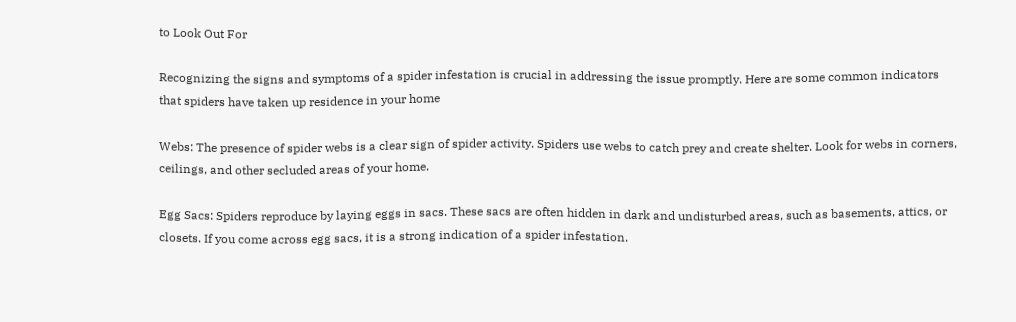to Look Out For

Recognizing the signs and symptoms of a spider infestation is crucial in addressing the issue promptly. Here are some common indicators that spiders have taken up residence in your home

Webs: The presence of spider webs is a clear sign of spider activity. Spiders use webs to catch prey and create shelter. Look for webs in corners, ceilings, and other secluded areas of your home.

Egg Sacs: Spiders reproduce by laying eggs in sacs. These sacs are often hidden in dark and undisturbed areas, such as basements, attics, or closets. If you come across egg sacs, it is a strong indication of a spider infestation.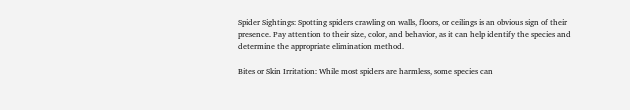Spider Sightings: Spotting spiders crawling on walls, floors, or ceilings is an obvious sign of their presence. Pay attention to their size, color, and behavior, as it can help identify the species and determine the appropriate elimination method.

Bites or Skin Irritation: While most spiders are harmless, some species can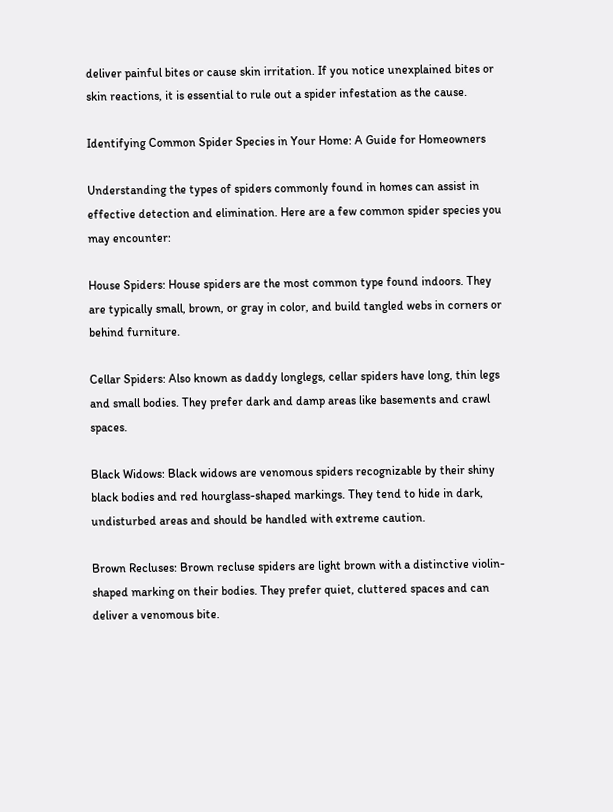deliver painful bites or cause skin irritation. If you notice unexplained bites or skin reactions, it is essential to rule out a spider infestation as the cause.

Identifying Common Spider Species in Your Home: A Guide for Homeowners

Understanding the types of spiders commonly found in homes can assist in effective detection and elimination. Here are a few common spider species you may encounter:

House Spiders: House spiders are the most common type found indoors. They are typically small, brown, or gray in color, and build tangled webs in corners or behind furniture.

Cellar Spiders: Also known as daddy longlegs, cellar spiders have long, thin legs and small bodies. They prefer dark and damp areas like basements and crawl spaces.

Black Widows: Black widows are venomous spiders recognizable by their shiny black bodies and red hourglass-shaped markings. They tend to hide in dark, undisturbed areas and should be handled with extreme caution.

Brown Recluses: Brown recluse spiders are light brown with a distinctive violin-shaped marking on their bodies. They prefer quiet, cluttered spaces and can deliver a venomous bite.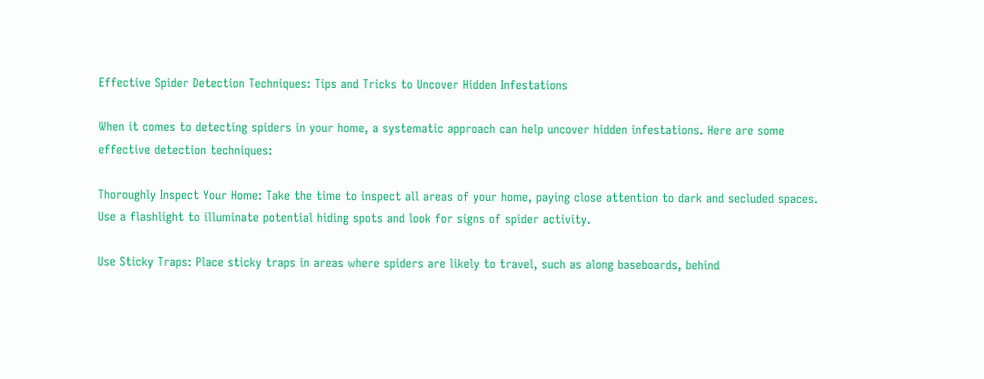Effective Spider Detection Techniques: Tips and Tricks to Uncover Hidden Infestations

When it comes to detecting spiders in your home, a systematic approach can help uncover hidden infestations. Here are some effective detection techniques:

Thoroughly Inspect Your Home: Take the time to inspect all areas of your home, paying close attention to dark and secluded spaces. Use a flashlight to illuminate potential hiding spots and look for signs of spider activity.

Use Sticky Traps: Place sticky traps in areas where spiders are likely to travel, such as along baseboards, behind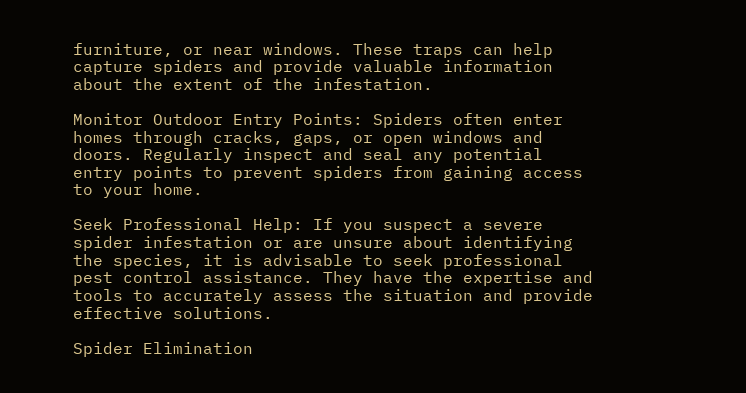furniture, or near windows. These traps can help capture spiders and provide valuable information about the extent of the infestation.

Monitor Outdoor Entry Points: Spiders often enter homes through cracks, gaps, or open windows and doors. Regularly inspect and seal any potential entry points to prevent spiders from gaining access to your home.

Seek Professional Help: If you suspect a severe spider infestation or are unsure about identifying the species, it is advisable to seek professional pest control assistance. They have the expertise and tools to accurately assess the situation and provide effective solutions.

Spider Elimination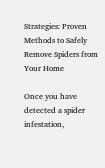Strategies: Proven Methods to Safely Remove Spiders from Your Home

Once you have detected a spider infestation,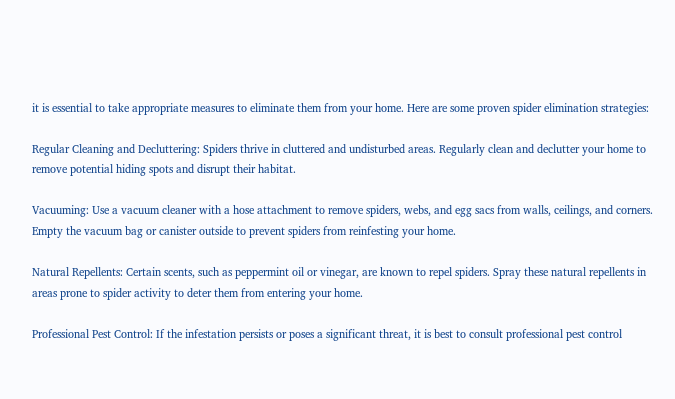it is essential to take appropriate measures to eliminate them from your home. Here are some proven spider elimination strategies:

Regular Cleaning and Decluttering: Spiders thrive in cluttered and undisturbed areas. Regularly clean and declutter your home to remove potential hiding spots and disrupt their habitat.

Vacuuming: Use a vacuum cleaner with a hose attachment to remove spiders, webs, and egg sacs from walls, ceilings, and corners. Empty the vacuum bag or canister outside to prevent spiders from reinfesting your home.

Natural Repellents: Certain scents, such as peppermint oil or vinegar, are known to repel spiders. Spray these natural repellents in areas prone to spider activity to deter them from entering your home.

Professional Pest Control: If the infestation persists or poses a significant threat, it is best to consult professional pest control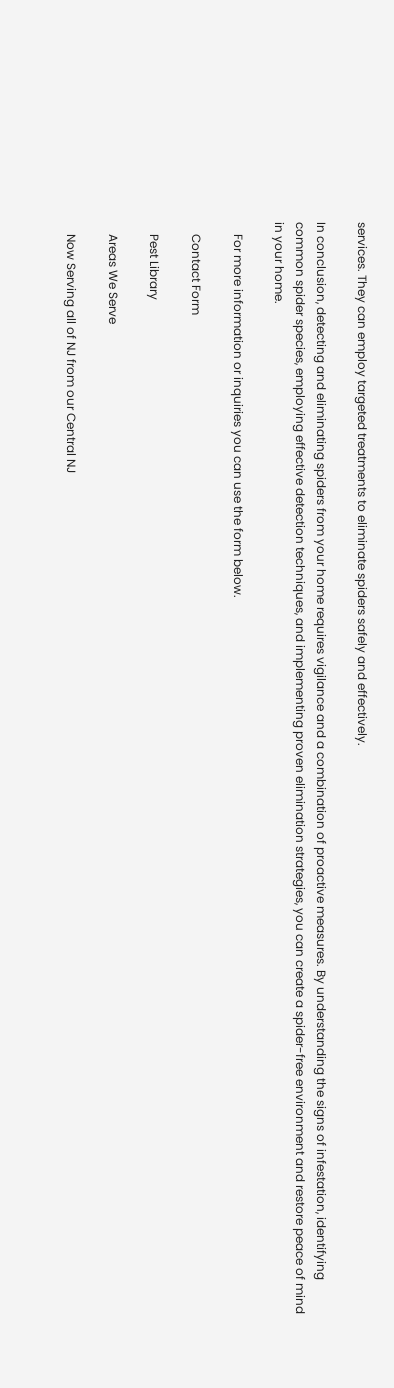services. They can employ targeted treatments to eliminate spiders safely and effectively.

In conclusion, detecting and eliminating spiders from your home requires vigilance and a combination of proactive measures. By understanding the signs of infestation, identifying common spider species, employing effective detection techniques, and implementing proven elimination strategies, you can create a spider-free environment and restore peace of mind in your home.

    For more information or inquiries you can use the form below.

    Contact Form

    Pest Library

    Areas We Serve

    Now Serving all of NJ from our Central NJ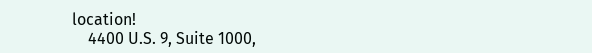location!
    4400 U.S. 9, Suite 1000,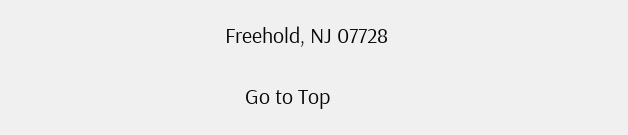Freehold, NJ 07728

    Go to Top